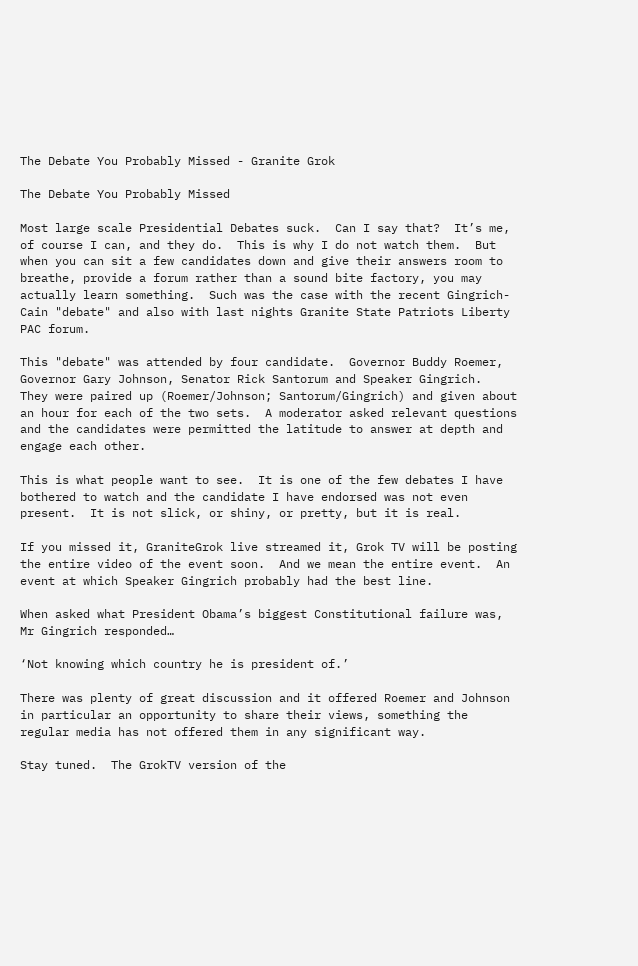The Debate You Probably Missed - Granite Grok

The Debate You Probably Missed

Most large scale Presidential Debates suck.  Can I say that?  It’s me, of course I can, and they do.  This is why I do not watch them.  But when you can sit a few candidates down and give their answers room to breathe, provide a forum rather than a sound bite factory, you may actually learn something.  Such was the case with the recent Gingrich-Cain "debate" and also with last nights Granite State Patriots Liberty PAC forum.

This "debate" was attended by four candidate.  Governor Buddy Roemer, Governor Gary Johnson, Senator Rick Santorum and Speaker Gingrich.  They were paired up (Roemer/Johnson; Santorum/Gingrich) and given about an hour for each of the two sets.  A moderator asked relevant questions and the candidates were permitted the latitude to answer at depth and engage each other.

This is what people want to see.  It is one of the few debates I have bothered to watch and the candidate I have endorsed was not even present.  It is not slick, or shiny, or pretty, but it is real.

If you missed it, GraniteGrok live streamed it, Grok TV will be posting the entire video of the event soon.  And we mean the entire event.  An event at which Speaker Gingrich probably had the best line.

When asked what President Obama’s biggest Constitutional failure was,  Mr Gingrich responded…

‘Not knowing which country he is president of.’

There was plenty of great discussion and it offered Roemer and Johnson in particular an opportunity to share their views, something the regular media has not offered them in any significant way.

Stay tuned.  The GrokTV version of the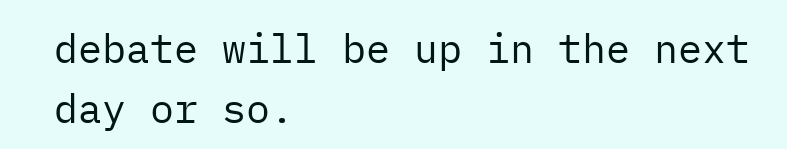debate will be up in the next day or so.